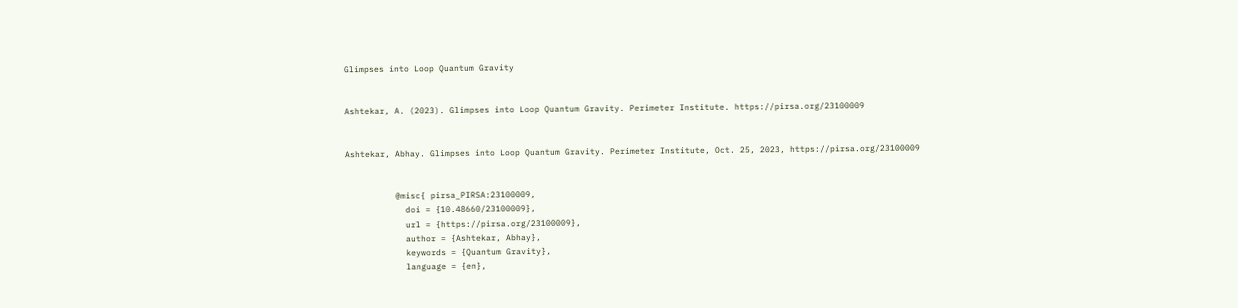Glimpses into Loop Quantum Gravity


Ashtekar, A. (2023). Glimpses into Loop Quantum Gravity. Perimeter Institute. https://pirsa.org/23100009


Ashtekar, Abhay. Glimpses into Loop Quantum Gravity. Perimeter Institute, Oct. 25, 2023, https://pirsa.org/23100009


          @misc{ pirsa_PIRSA:23100009,
            doi = {10.48660/23100009},
            url = {https://pirsa.org/23100009},
            author = {Ashtekar, Abhay},
            keywords = {Quantum Gravity},
            language = {en},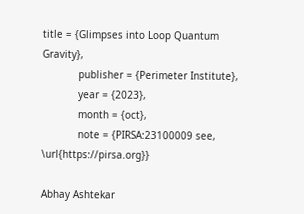title = {Glimpses into Loop Quantum Gravity},
            publisher = {Perimeter Institute},
            year = {2023},
            month = {oct},
            note = {PIRSA:23100009 see, \url{https://pirsa.org}}

Abhay Ashtekar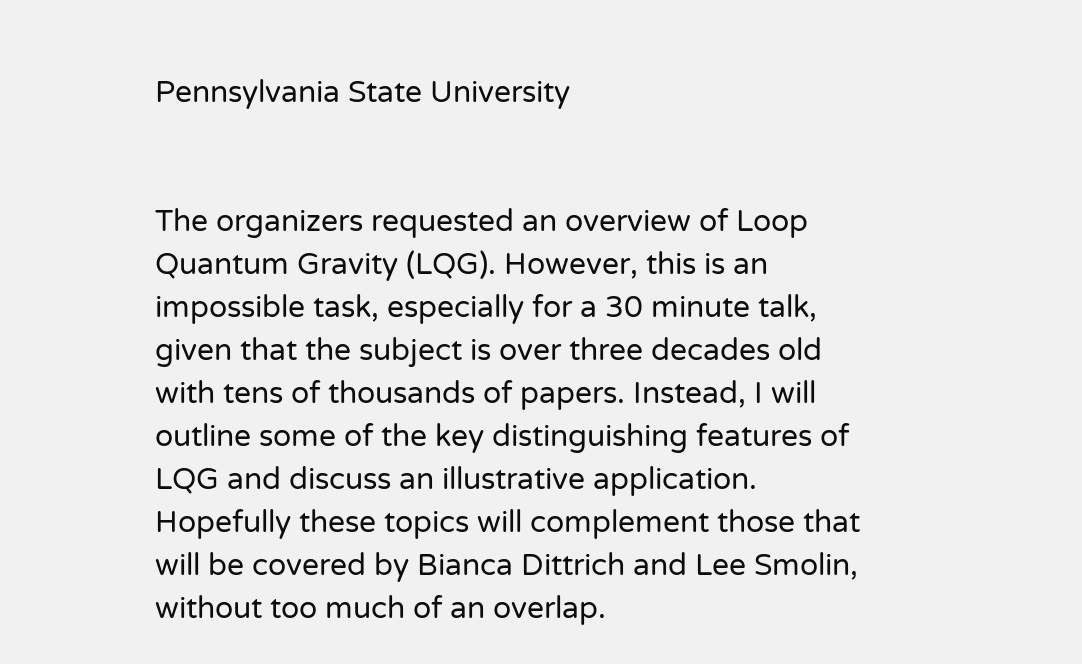Pennsylvania State University


The organizers requested an overview of Loop Quantum Gravity (LQG). However, this is an impossible task, especially for a 30 minute talk, given that the subject is over three decades old with tens of thousands of papers. Instead, I will outline some of the key distinguishing features of LQG and discuss an illustrative application. Hopefully these topics will complement those that will be covered by Bianca Dittrich and Lee Smolin, without too much of an overlap.